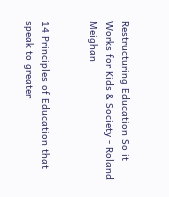Restructuring Education So it Works for Kids & Society - Roland Meighan


14 Principles of Education that speak to greater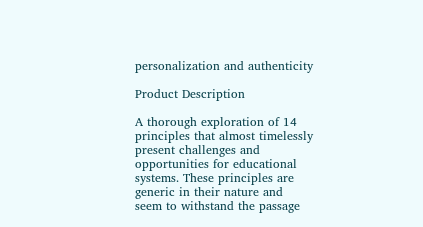personalization and authenticity

Product Description

A thorough exploration of 14 principles that almost timelessly present challenges and opportunities for educational systems. These principles are generic in their nature and seem to withstand the passage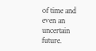of time and even an uncertain future.